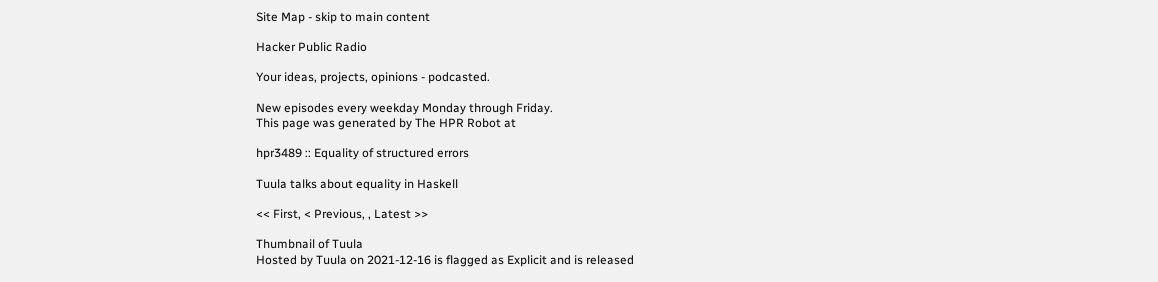Site Map - skip to main content

Hacker Public Radio

Your ideas, projects, opinions - podcasted.

New episodes every weekday Monday through Friday.
This page was generated by The HPR Robot at

hpr3489 :: Equality of structured errors

Tuula talks about equality in Haskell

<< First, < Previous, , Latest >>

Thumbnail of Tuula
Hosted by Tuula on 2021-12-16 is flagged as Explicit and is released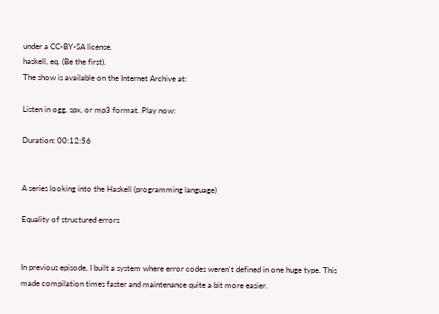under a CC-BY-SA license.
haskell, eq. (Be the first).
The show is available on the Internet Archive at:

Listen in ogg, spx, or mp3 format. Play now:

Duration: 00:12:56


A series looking into the Haskell (programming language)

Equality of structured errors


In previous episode, I built a system where error codes weren't defined in one huge type. This made compilation times faster and maintenance quite a bit more easier.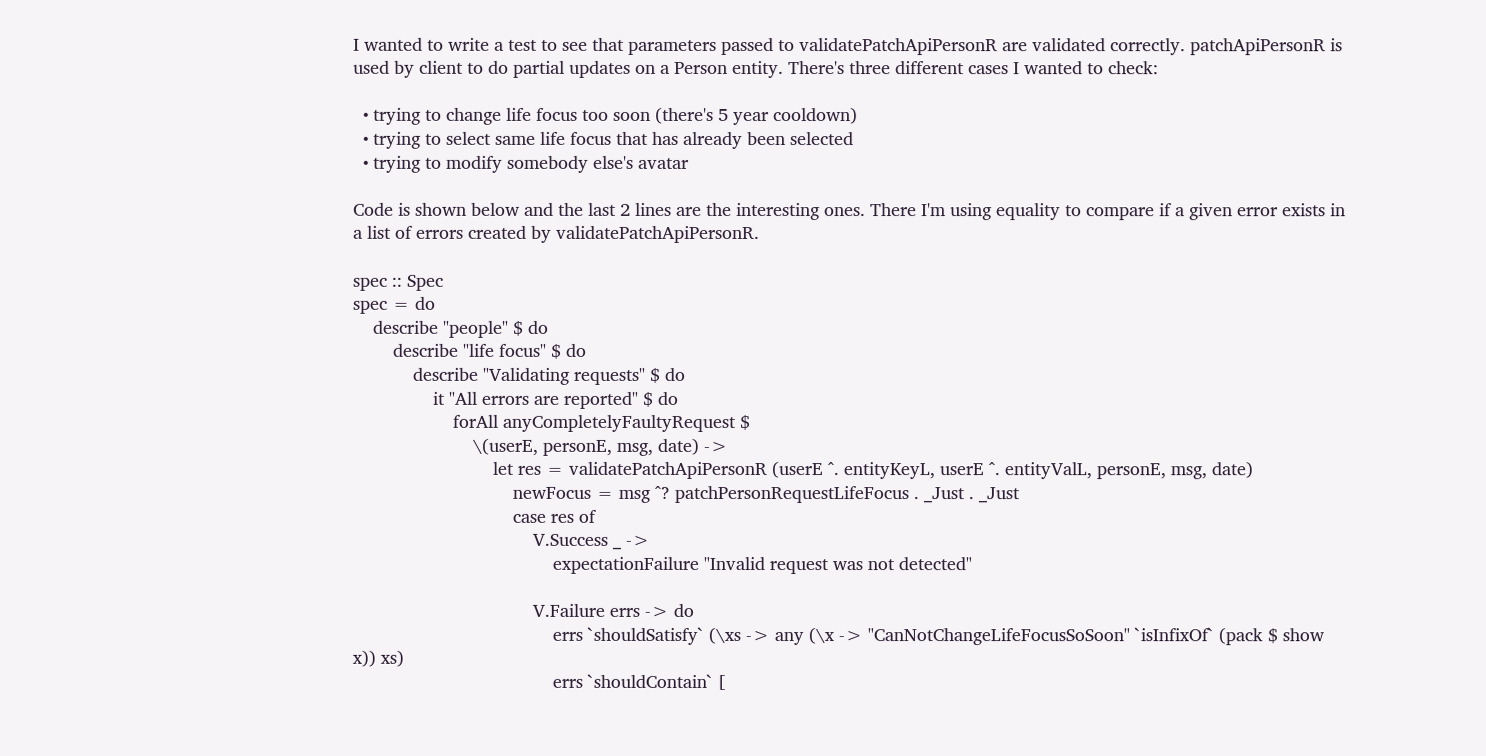I wanted to write a test to see that parameters passed to validatePatchApiPersonR are validated correctly. patchApiPersonR is used by client to do partial updates on a Person entity. There's three different cases I wanted to check:

  • trying to change life focus too soon (there's 5 year cooldown)
  • trying to select same life focus that has already been selected
  • trying to modify somebody else's avatar

Code is shown below and the last 2 lines are the interesting ones. There I'm using equality to compare if a given error exists in a list of errors created by validatePatchApiPersonR.

spec :: Spec
spec = do
    describe "people" $ do
        describe "life focus" $ do
            describe "Validating requests" $ do
                it "All errors are reported" $ do
                    forAll anyCompletelyFaultyRequest $
                        \(userE, personE, msg, date) ->
                            let res = validatePatchApiPersonR (userE ^. entityKeyL, userE ^. entityValL, personE, msg, date)
                                newFocus = msg ^? patchPersonRequestLifeFocus . _Just . _Just
                                case res of
                                    V.Success _ ->
                                        expectationFailure "Invalid request was not detected"

                                    V.Failure errs -> do
                                        errs `shouldSatisfy` (\xs -> any (\x -> "CanNotChangeLifeFocusSoSoon" `isInfixOf` (pack $ show x)) xs)
                                        errs `shouldContain` [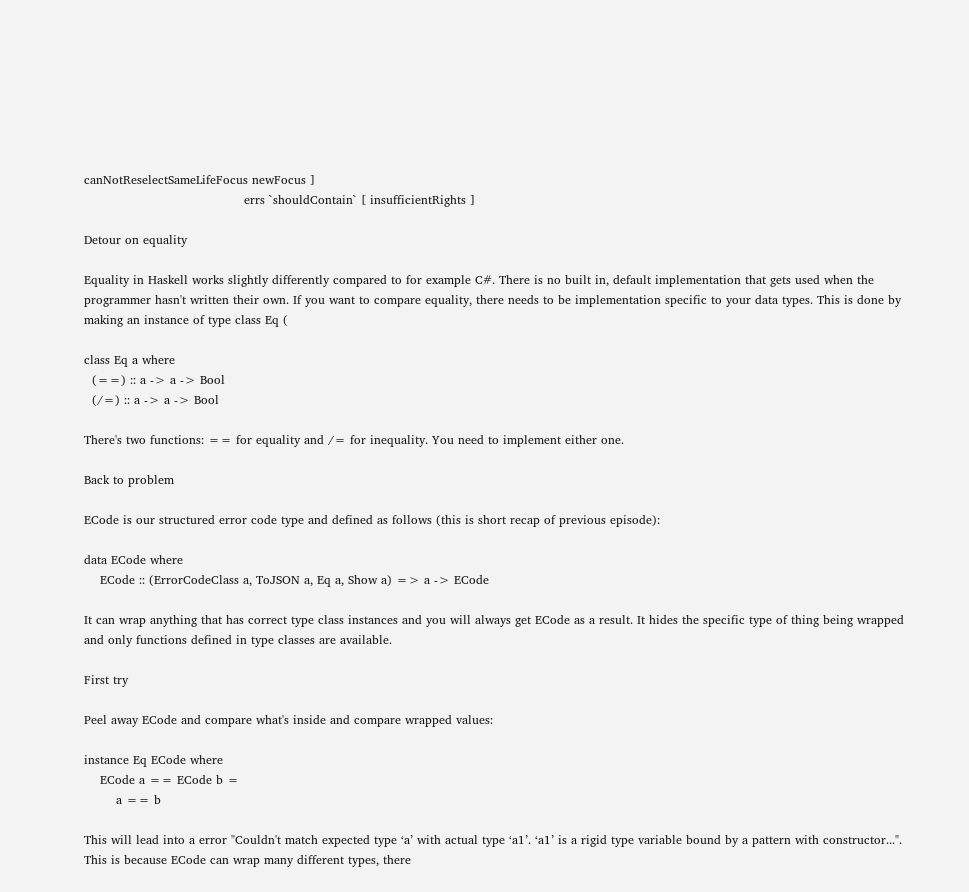canNotReselectSameLifeFocus newFocus ]
                                        errs `shouldContain` [ insufficientRights ]

Detour on equality

Equality in Haskell works slightly differently compared to for example C#. There is no built in, default implementation that gets used when the programmer hasn't written their own. If you want to compare equality, there needs to be implementation specific to your data types. This is done by making an instance of type class Eq (

class Eq a where
  (==) :: a -> a -> Bool
  (/=) :: a -> a -> Bool

There's two functions: == for equality and /= for inequality. You need to implement either one.

Back to problem

ECode is our structured error code type and defined as follows (this is short recap of previous episode):

data ECode where
    ECode :: (ErrorCodeClass a, ToJSON a, Eq a, Show a) => a -> ECode

It can wrap anything that has correct type class instances and you will always get ECode as a result. It hides the specific type of thing being wrapped and only functions defined in type classes are available.

First try

Peel away ECode and compare what's inside and compare wrapped values:

instance Eq ECode where
    ECode a == ECode b =
        a == b

This will lead into a error "Couldn't match expected type ‘a’ with actual type ‘a1’. ‘a1’ is a rigid type variable bound by a pattern with constructor...". This is because ECode can wrap many different types, there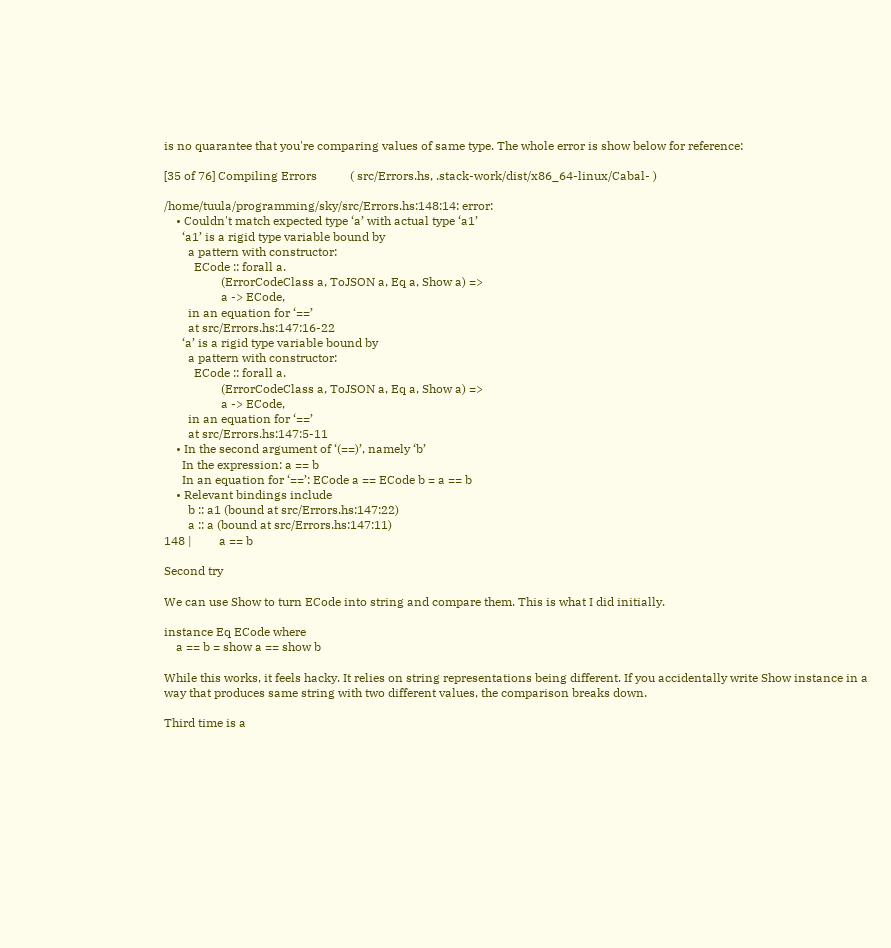is no quarantee that you're comparing values of same type. The whole error is show below for reference:

[35 of 76] Compiling Errors           ( src/Errors.hs, .stack-work/dist/x86_64-linux/Cabal- )

/home/tuula/programming/sky/src/Errors.hs:148:14: error:
    • Couldn't match expected type ‘a’ with actual type ‘a1’
      ‘a1’ is a rigid type variable bound by
        a pattern with constructor:
          ECode :: forall a.
                   (ErrorCodeClass a, ToJSON a, Eq a, Show a) =>
                   a -> ECode,
        in an equation for ‘==’
        at src/Errors.hs:147:16-22
      ‘a’ is a rigid type variable bound by
        a pattern with constructor:
          ECode :: forall a.
                   (ErrorCodeClass a, ToJSON a, Eq a, Show a) =>
                   a -> ECode,
        in an equation for ‘==’
        at src/Errors.hs:147:5-11
    • In the second argument of ‘(==)’, namely ‘b’
      In the expression: a == b
      In an equation for ‘==’: ECode a == ECode b = a == b
    • Relevant bindings include
        b :: a1 (bound at src/Errors.hs:147:22)
        a :: a (bound at src/Errors.hs:147:11)
148 |         a == b

Second try

We can use Show to turn ECode into string and compare them. This is what I did initially.

instance Eq ECode where
    a == b = show a == show b

While this works, it feels hacky. It relies on string representations being different. If you accidentally write Show instance in a way that produces same string with two different values, the comparison breaks down.

Third time is a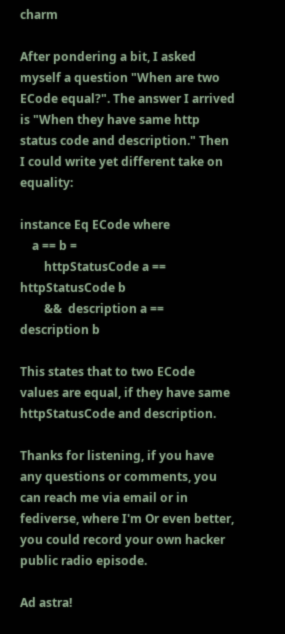charm

After pondering a bit, I asked myself a question "When are two ECode equal?". The answer I arrived is "When they have same http status code and description." Then I could write yet different take on equality:

instance Eq ECode where
    a == b =
        httpStatusCode a == httpStatusCode b
        &&  description a == description b

This states that to two ECode values are equal, if they have same httpStatusCode and description.

Thanks for listening, if you have any questions or comments, you can reach me via email or in fediverse, where I'm Or even better, you could record your own hacker public radio episode.

Ad astra!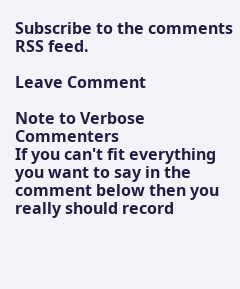Subscribe to the comments RSS feed.

Leave Comment

Note to Verbose Commenters
If you can't fit everything you want to say in the comment below then you really should record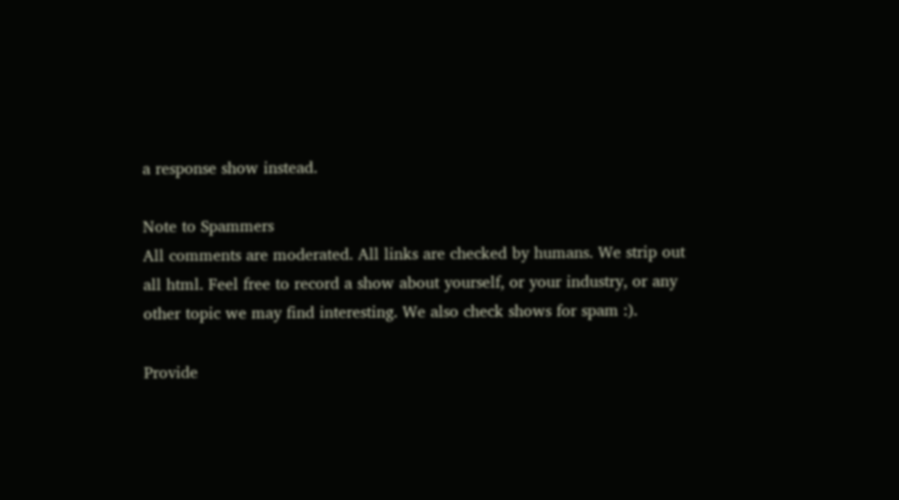a response show instead.

Note to Spammers
All comments are moderated. All links are checked by humans. We strip out all html. Feel free to record a show about yourself, or your industry, or any other topic we may find interesting. We also check shows for spam :).

Provide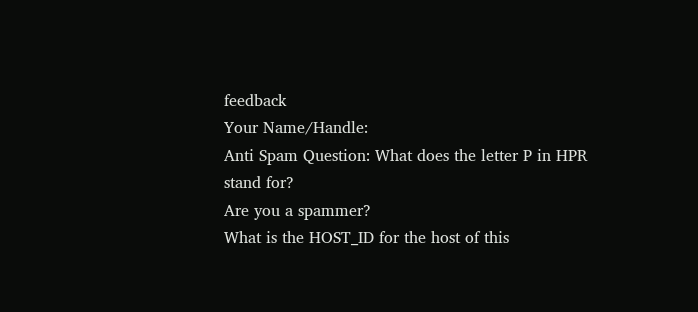feedback
Your Name/Handle:
Anti Spam Question: What does the letter P in HPR stand for?
Are you a spammer?
What is the HOST_ID for the host of this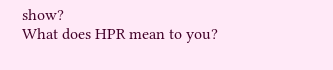show?
What does HPR mean to you?